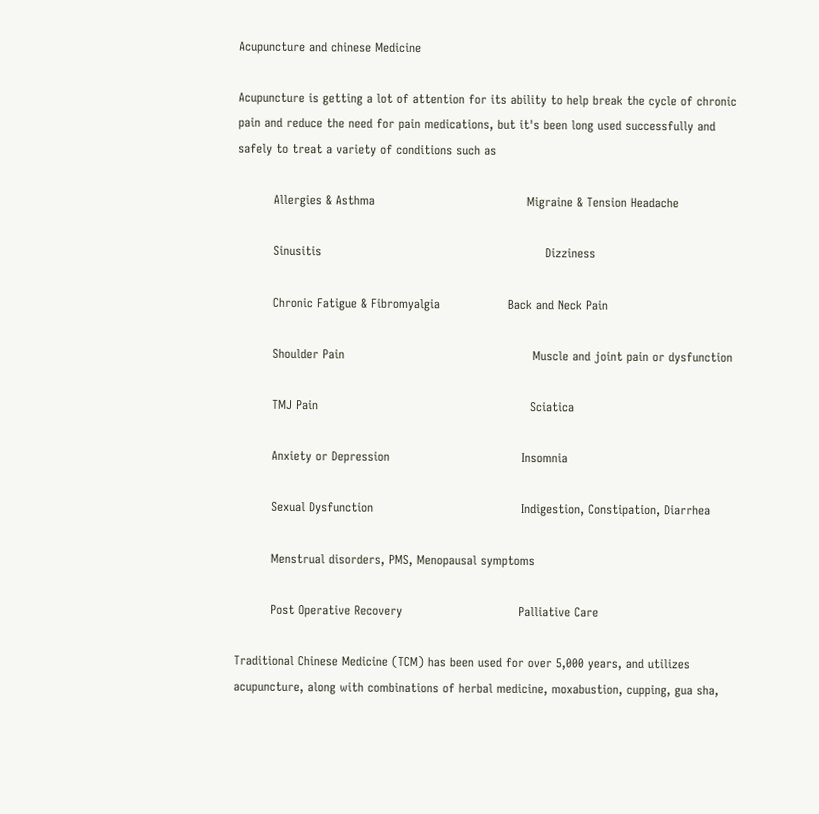Acupuncture and chinese Medicine

Acupuncture is getting a lot of attention for its ability to help break the cycle of chronic pain and reduce the need for pain medications, but it's been long used successfully and safely to treat a variety of conditions such as

         Allergies & Asthma                                      Migraine & Tension Headache

         Sinusitis                                                        Dizziness

         Chronic Fatigue & Fibromyalgia                 Back and Neck Pain

         Shoulder Pain                                               Muscle and joint pain or dysfunction

         TMJ Pain                                                     Sciatica

         Anxiety or Depression                                 Insomnia

         Sexual Dysfunction                                     Indigestion, Constipation, Diarrhea

         Menstrual disorders, PMS, Menopausal symptoms

         Post Operative Recovery                             Palliative Care

Traditional Chinese Medicine (TCM) has been used for over 5,000 years, and utilizes acupuncture, along with combinations of herbal medicine, moxabustion, cupping, gua sha,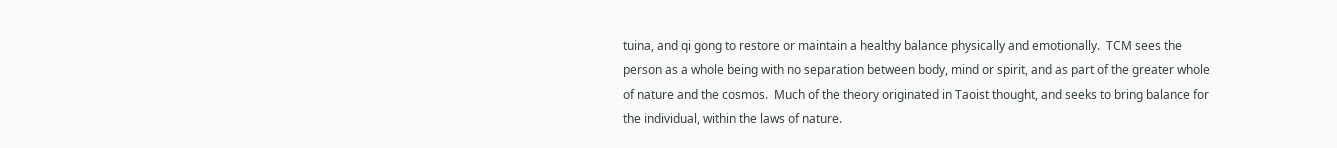tuina, and qi gong to restore or maintain a healthy balance physically and emotionally.  TCM sees the person as a whole being with no separation between body, mind or spirit, and as part of the greater whole of nature and the cosmos.  Much of the theory originated in Taoist thought, and seeks to bring balance for the individual, within the laws of nature.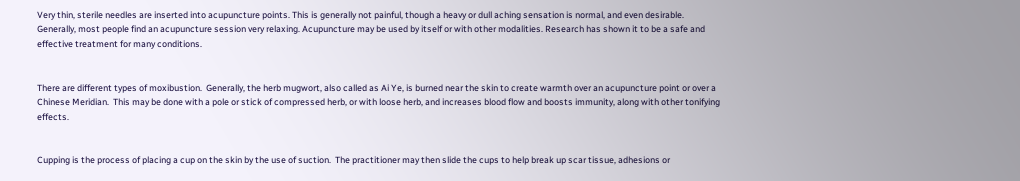Very thin, sterile needles are inserted into acupuncture points. This is generally not painful, though a heavy or dull aching sensation is normal, and even desirable. Generally, most people find an acupuncture session very relaxing. Acupuncture may be used by itself or with other modalities. Research has shown it to be a safe and effective treatment for many conditions.


There are different types of moxibustion.  Generally, the herb mugwort, also called as Ai Ye, is burned near the skin to create warmth over an acupuncture point or over a Chinese Meridian.  This may be done with a pole or stick of compressed herb, or with loose herb, and increases blood flow and boosts immunity, along with other tonifying effects.


Cupping is the process of placing a cup on the skin by the use of suction.  The practitioner may then slide the cups to help break up scar tissue, adhesions or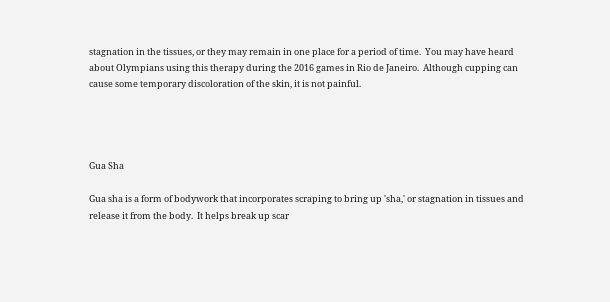stagnation in the tissues, or they may remain in one place for a period of time.  You may have heard about Olympians using this therapy during the 2016 games in Rio de Janeiro.  Although cupping can cause some temporary discoloration of the skin, it is not painful.




Gua Sha

Gua sha is a form of bodywork that incorporates scraping to bring up 'sha,' or stagnation in tissues and release it from the body.  It helps break up scar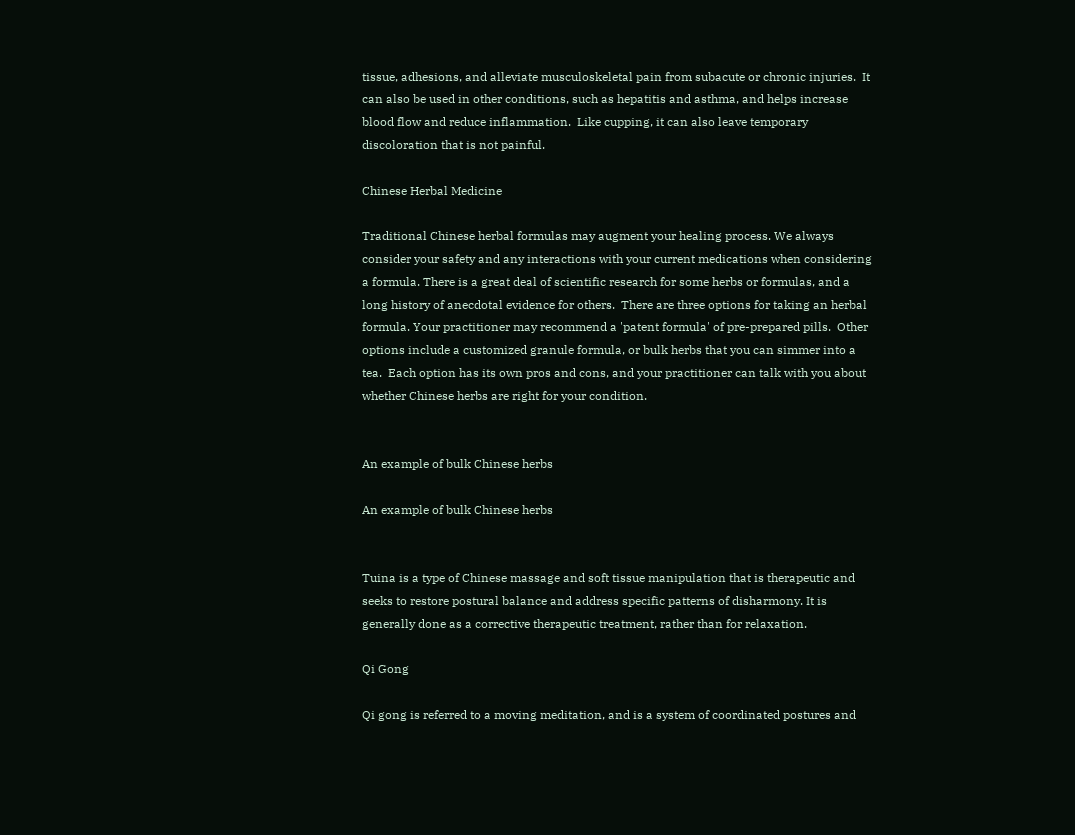tissue, adhesions, and alleviate musculoskeletal pain from subacute or chronic injuries.  It can also be used in other conditions, such as hepatitis and asthma, and helps increase blood flow and reduce inflammation.  Like cupping, it can also leave temporary discoloration that is not painful.

Chinese Herbal Medicine

Traditional Chinese herbal formulas may augment your healing process. We always consider your safety and any interactions with your current medications when considering a formula. There is a great deal of scientific research for some herbs or formulas, and a long history of anecdotal evidence for others.  There are three options for taking an herbal formula. Your practitioner may recommend a 'patent formula' of pre-prepared pills.  Other options include a customized granule formula, or bulk herbs that you can simmer into a tea.  Each option has its own pros and cons, and your practitioner can talk with you about whether Chinese herbs are right for your condition.


An example of bulk Chinese herbs

An example of bulk Chinese herbs


Tuina is a type of Chinese massage and soft tissue manipulation that is therapeutic and seeks to restore postural balance and address specific patterns of disharmony. It is generally done as a corrective therapeutic treatment, rather than for relaxation.

Qi Gong

Qi gong is referred to a moving meditation, and is a system of coordinated postures and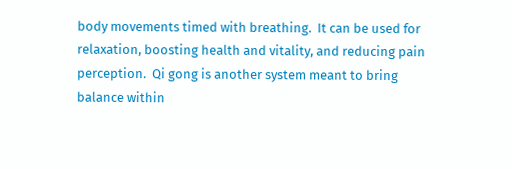body movements timed with breathing.  It can be used for relaxation, boosting health and vitality, and reducing pain perception.  Qi gong is another system meant to bring balance within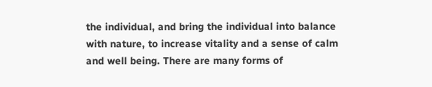the individual, and bring the individual into balance with nature, to increase vitality and a sense of calm and well being. There are many forms of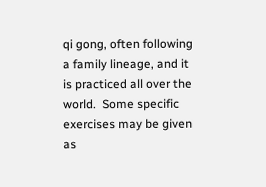qi gong, often following a family lineage, and it is practiced all over the world.  Some specific exercises may be given as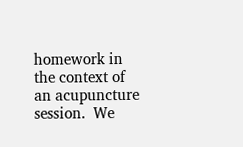homework in the context of an acupuncture session.  We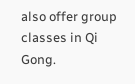also offer group classes in Qi Gong.